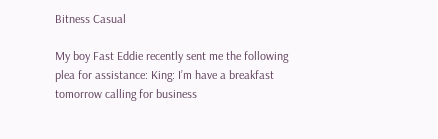Bitness Casual

My boy Fast Eddie recently sent me the following plea for assistance: King: I’m have a breakfast tomorrow calling for business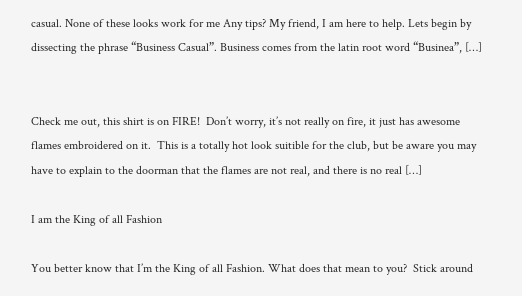casual. None of these looks work for me Any tips? My friend, I am here to help. Lets begin by dissecting the phrase “Business Casual”. Business comes from the latin root word “Businea”, […]


Check me out, this shirt is on FIRE!  Don’t worry, it’s not really on fire, it just has awesome flames embroidered on it.  This is a totally hot look suitible for the club, but be aware you may have to explain to the doorman that the flames are not real, and there is no real […]

I am the King of all Fashion

You better know that I’m the King of all Fashion. What does that mean to you?  Stick around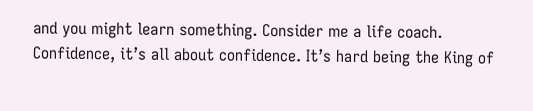and you might learn something. Consider me a life coach. Confidence, it’s all about confidence. It’s hard being the King of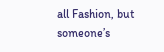all Fashion, but someone’s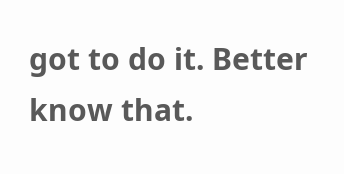got to do it. Better know that.